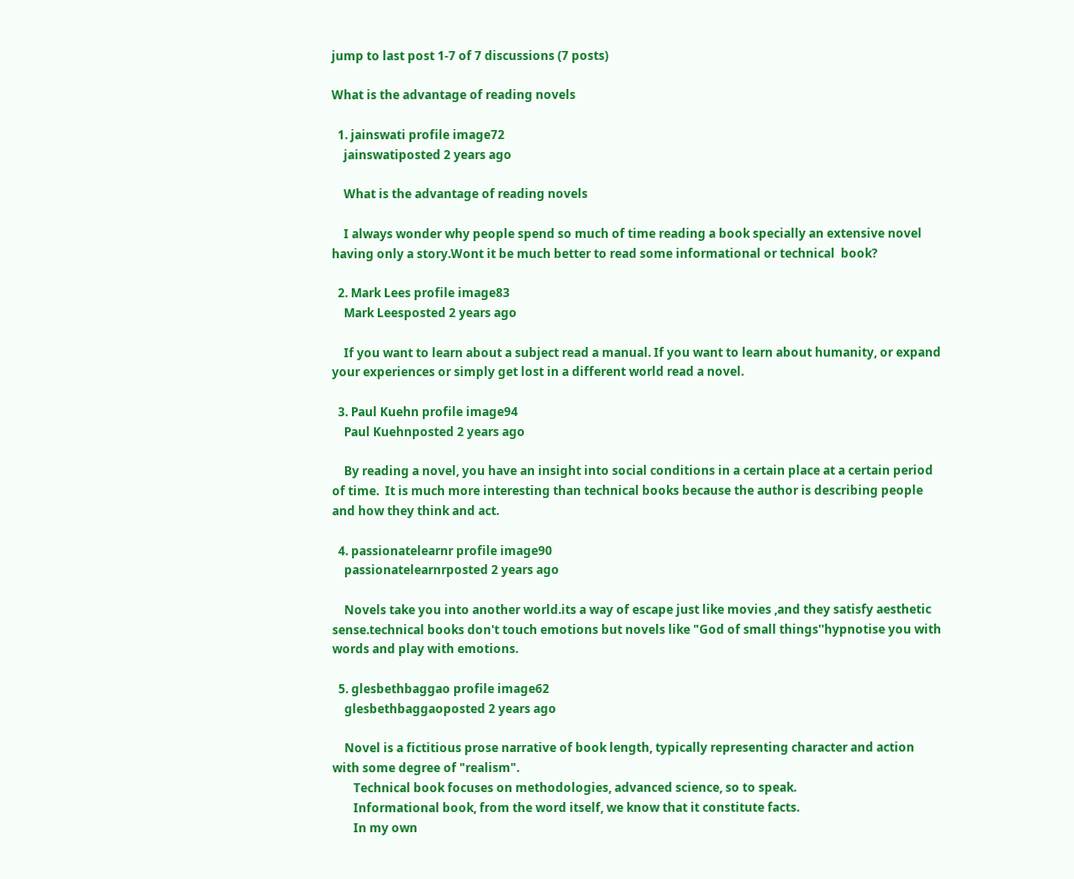jump to last post 1-7 of 7 discussions (7 posts)

What is the advantage of reading novels

  1. jainswati profile image72
    jainswatiposted 2 years ago

    What is the advantage of reading novels

    I always wonder why people spend so much of time reading a book specially an extensive novel having only a story.Wont it be much better to read some informational or technical  book?

  2. Mark Lees profile image83
    Mark Leesposted 2 years ago

    If you want to learn about a subject read a manual. If you want to learn about humanity, or expand your experiences or simply get lost in a different world read a novel.

  3. Paul Kuehn profile image94
    Paul Kuehnposted 2 years ago

    By reading a novel, you have an insight into social conditions in a certain place at a certain period of time.  It is much more interesting than technical books because the author is describing people and how they think and act.

  4. passionatelearnr profile image90
    passionatelearnrposted 2 years ago

    Novels take you into another world.its a way of escape just like movies ,and they satisfy aesthetic sense.technical books don't touch emotions but novels like "God of small things''hypnotise you with words and play with emotions.

  5. glesbethbaggao profile image62
    glesbethbaggaoposted 2 years ago

    Novel is a fictitious prose narrative of book length, typically representing character and action with some degree of "realism".
       Technical book focuses on methodologies, advanced science, so to speak.
       Informational book, from the word itself, we know that it constitute facts.
       In my own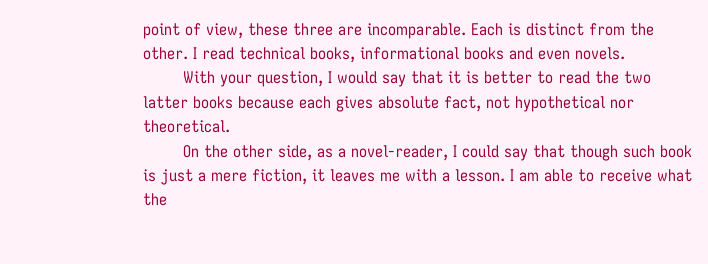point of view, these three are incomparable. Each is distinct from the other. I read technical books, informational books and even novels.
        With your question, I would say that it is better to read the two latter books because each gives absolute fact, not hypothetical nor theoretical.
        On the other side, as a novel-reader, I could say that though such book is just a mere fiction, it leaves me with a lesson. I am able to receive what the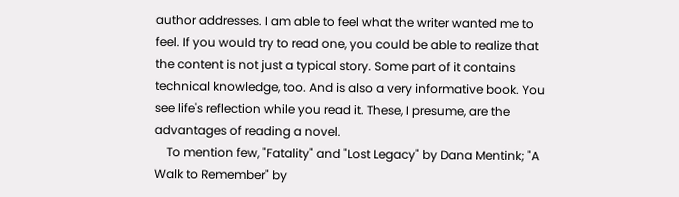author addresses. I am able to feel what the writer wanted me to feel. If you would try to read one, you could be able to realize that the content is not just a typical story. Some part of it contains technical knowledge, too. And is also a very informative book. You see life's reflection while you read it. These, I presume, are the advantages of reading a novel.
    To mention few, "Fatality" and "Lost Legacy" by Dana Mentink; "A Walk to Remember" by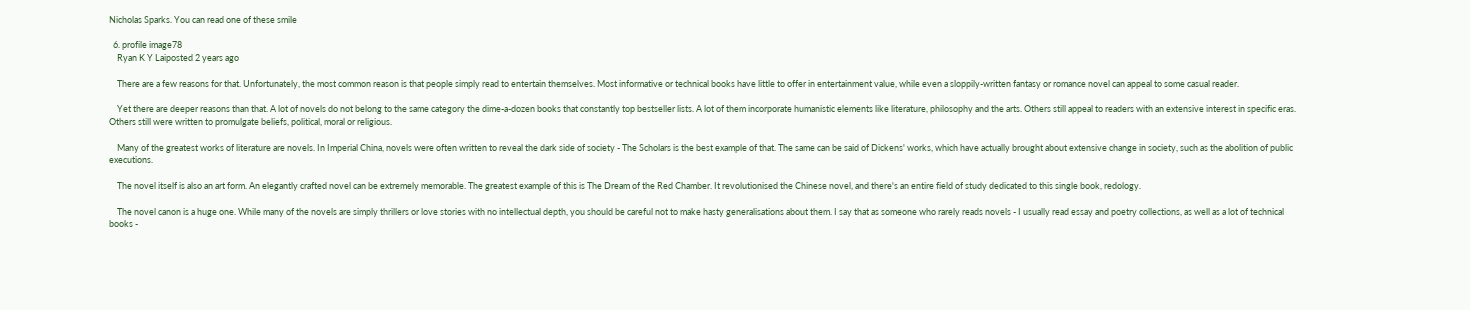Nicholas Sparks. You can read one of these smile

  6. profile image78
    Ryan K Y Laiposted 2 years ago

    There are a few reasons for that. Unfortunately, the most common reason is that people simply read to entertain themselves. Most informative or technical books have little to offer in entertainment value, while even a sloppily-written fantasy or romance novel can appeal to some casual reader.

    Yet there are deeper reasons than that. A lot of novels do not belong to the same category the dime-a-dozen books that constantly top bestseller lists. A lot of them incorporate humanistic elements like literature, philosophy and the arts. Others still appeal to readers with an extensive interest in specific eras. Others still were written to promulgate beliefs, political, moral or religious.

    Many of the greatest works of literature are novels. In Imperial China, novels were often written to reveal the dark side of society - The Scholars is the best example of that. The same can be said of Dickens' works, which have actually brought about extensive change in society, such as the abolition of public executions.

    The novel itself is also an art form. An elegantly crafted novel can be extremely memorable. The greatest example of this is The Dream of the Red Chamber. It revolutionised the Chinese novel, and there's an entire field of study dedicated to this single book, redology.

    The novel canon is a huge one. While many of the novels are simply thrillers or love stories with no intellectual depth, you should be careful not to make hasty generalisations about them. I say that as someone who rarely reads novels - I usually read essay and poetry collections, as well as a lot of technical books -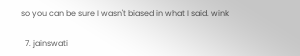so you can be sure I wasn't biased in what I said. wink

  7. jainswati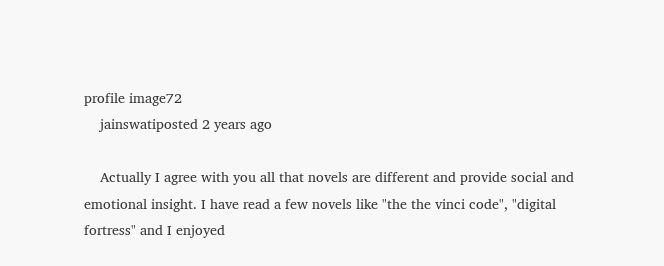profile image72
    jainswatiposted 2 years ago

    Actually I agree with you all that novels are different and provide social and emotional insight. I have read a few novels like "the the vinci code", "digital fortress" and I enjoyed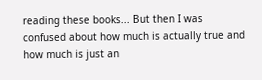reading these books... But then I was confused about how much is actually true and how much is just an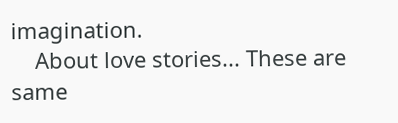imagination.
    About love stories... These are same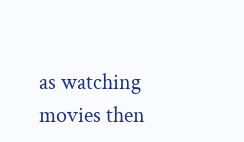as watching movies then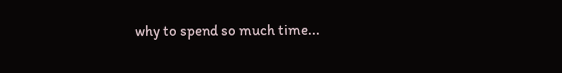why to spend so much time...